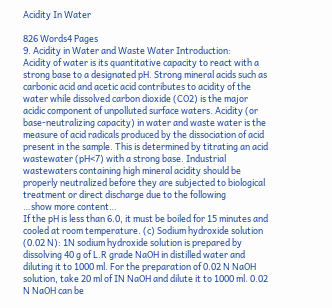Acidity In Water

826 Words4 Pages
9. Acidity in Water and Waste Water Introduction:
Acidity of water is its quantitative capacity to react with a strong base to a designated pH. Strong mineral acids such as carbonic acid and acetic acid contributes to acidity of the water while dissolved carbon dioxide (CO2) is the major acidic component of unpolluted surface waters. Acidity (or base-neutralizing capacity) in water and waste water is the measure of acid radicals produced by the dissociation of acid present in the sample. This is determined by titrating an acid wastewater (pH<7) with a strong base. Industrial wastewaters containing high mineral acidity should be properly neutralized before they are subjected to biological treatment or direct discharge due to the following
…show more content…
If the pH is less than 6.0, it must be boiled for 15 minutes and cooled at room temperature. (c) Sodium hydroxide solution (0.02 N): 1N sodium hydroxide solution is prepared by dissolving 40 g of L.R grade NaOH in distilled water and diluting it to 1000 ml. For the preparation of 0.02 N NaOH solution, take 20 ml of IN NaOH and dilute it to 1000 ml. 0.02 N NaOH can be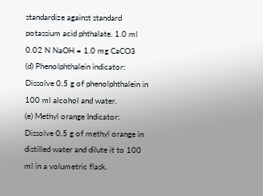standardize against standard potassium acid phthalate. 1.0 ml 0.02 N NaOH = 1.0 mg CaCO3
(d) Phenolphthalein indicator: Dissolve 0.5 g of phenolphthalein in 100 ml alcohol and water.
(e) Methyl orange Indicator: Dissolve 0.5 g of methyl orange in distilled water and dilute it to 100 ml in a volumetric flask.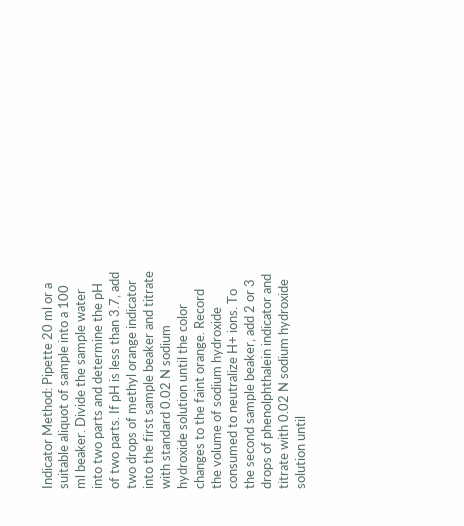Indicator Method: Pipette 20 ml or a suitable aliquot of sample into a 100 ml beaker. Divide the sample water into two parts and determine the pH of two parts. If pH is less than 3.7, add two drops of methyl orange indicator into the first sample beaker and titrate with standard 0.02 N sodium hydroxide solution until the color changes to the faint orange. Record the volume of sodium hydroxide consumed to neutralize H+ ions. To the second sample beaker, add 2 or 3 drops of phenolphthalein indicator and titrate with 0.02 N sodium hydroxide solution until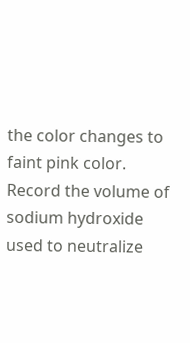the color changes to faint pink color. Record the volume of sodium hydroxide used to neutralize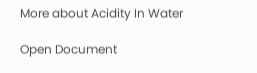More about Acidity In Water

Open Document